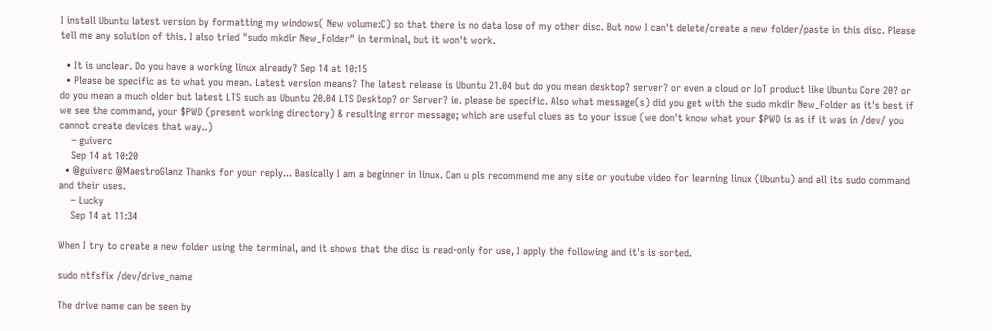I install Ubuntu latest version by formatting my windows( New volume:C) so that there is no data lose of my other disc. But now I can't delete/create a new folder/paste in this disc. Please tell me any solution of this. I also tried "sudo mkdir New_Folder" in terminal, but it won't work.

  • It is unclear. Do you have a working linux already? Sep 14 at 10:15
  • Please be specific as to what you mean. Latest version means? The latest release is Ubuntu 21.04 but do you mean desktop? server? or even a cloud or IoT product like Ubuntu Core 20? or do you mean a much older but latest LTS such as Ubuntu 20.04 LTS Desktop? or Server? ie. please be specific. Also what message(s) did you get with the sudo mkdir New_Folder as it's best if we see the command, your $PWD (present working directory) & resulting error message; which are useful clues as to your issue (we don't know what your $PWD is as if it was in /dev/ you cannot create devices that way..)
    – guiverc
    Sep 14 at 10:20
  • @guiverc @MaestroGlanz Thanks for your reply... Basically I am a beginner in linux. Can u pls recommend me any site or youtube video for learning linux (Ubuntu) and all its sudo command and their uses.
    – Lucky
    Sep 14 at 11:34

When I try to create a new folder using the terminal, and it shows that the disc is read-only for use, I apply the following and it's is sorted.

sudo ntfsfix /dev/drive_name

The drive name can be seen by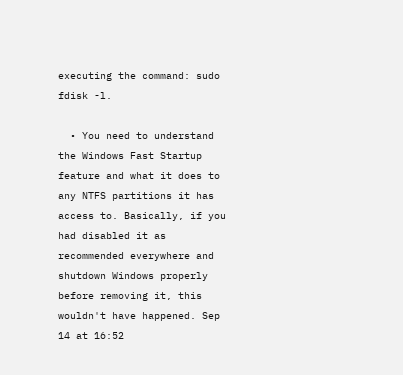executing the command: sudo fdisk -l.

  • You need to understand the Windows Fast Startup feature and what it does to any NTFS partitions it has access to. Basically, if you had disabled it as recommended everywhere and shutdown Windows properly before removing it, this wouldn't have happened. Sep 14 at 16:52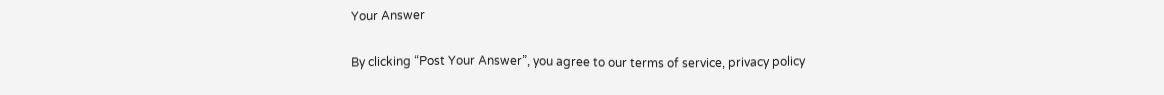Your Answer

By clicking “Post Your Answer”, you agree to our terms of service, privacy policy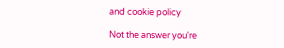and cookie policy

Not the answer you're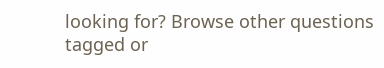looking for? Browse other questions tagged or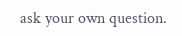ask your own question.